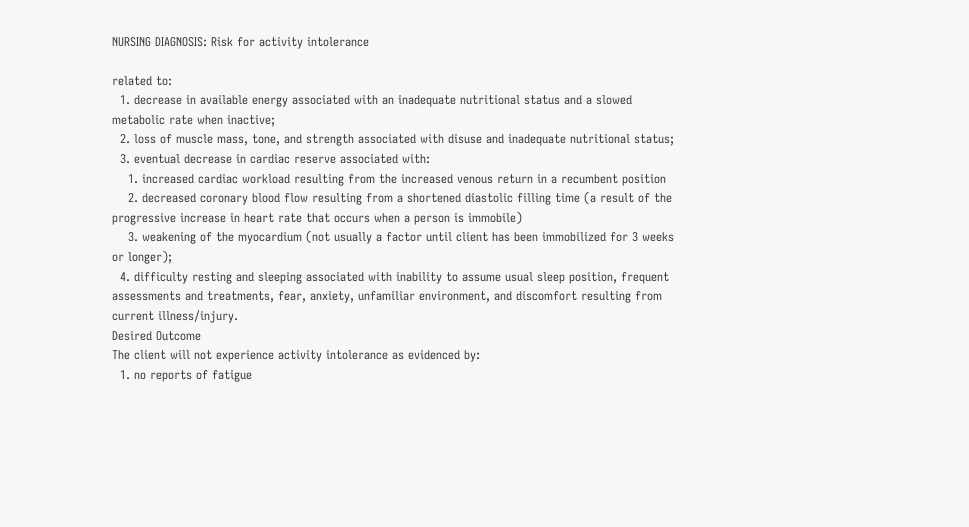NURSING DIAGNOSIS: Risk for activity intolerance

related to:
  1. decrease in available energy associated with an inadequate nutritional status and a slowed metabolic rate when inactive;
  2. loss of muscle mass, tone, and strength associated with disuse and inadequate nutritional status;
  3. eventual decrease in cardiac reserve associated with:
    1. increased cardiac workload resulting from the increased venous return in a recumbent position
    2. decreased coronary blood flow resulting from a shortened diastolic filling time (a result of the progressive increase in heart rate that occurs when a person is immobile)
    3. weakening of the myocardium (not usually a factor until client has been immobilized for 3 weeks or longer);
  4. difficulty resting and sleeping associated with inability to assume usual sleep position, frequent assessments and treatments, fear, anxiety, unfamiliar environment, and discomfort resulting from current illness/injury.
Desired Outcome
The client will not experience activity intolerance as evidenced by:
  1. no reports of fatigue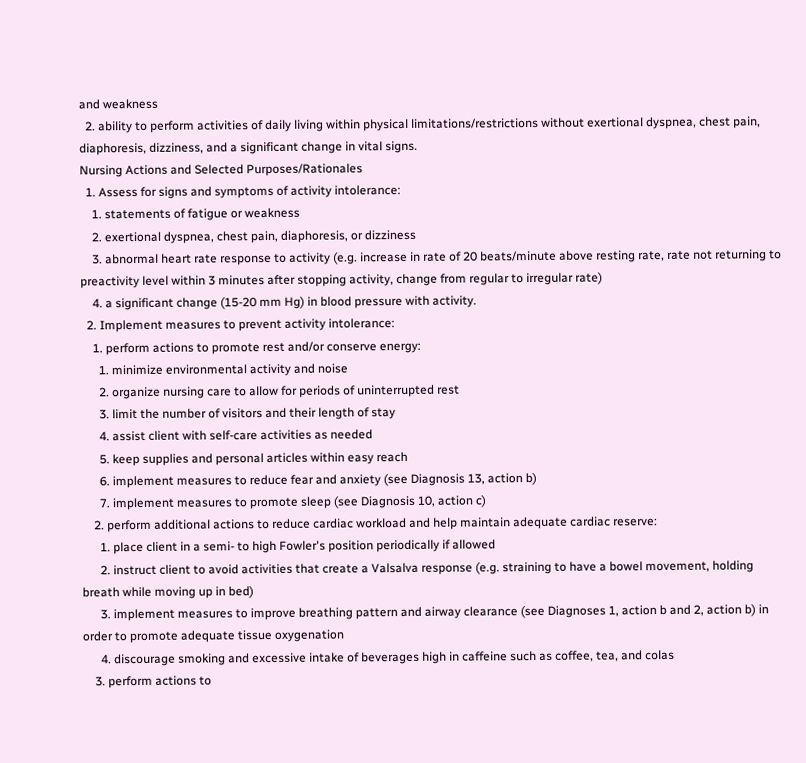and weakness
  2. ability to perform activities of daily living within physical limitations/restrictions without exertional dyspnea, chest pain, diaphoresis, dizziness, and a significant change in vital signs.
Nursing Actions and Selected Purposes/Rationales
  1. Assess for signs and symptoms of activity intolerance:
    1. statements of fatigue or weakness
    2. exertional dyspnea, chest pain, diaphoresis, or dizziness
    3. abnormal heart rate response to activity (e.g. increase in rate of 20 beats/minute above resting rate, rate not returning to preactivity level within 3 minutes after stopping activity, change from regular to irregular rate)
    4. a significant change (15-20 mm Hg) in blood pressure with activity.
  2. Implement measures to prevent activity intolerance:
    1. perform actions to promote rest and/or conserve energy:
      1. minimize environmental activity and noise
      2. organize nursing care to allow for periods of uninterrupted rest
      3. limit the number of visitors and their length of stay
      4. assist client with self-care activities as needed
      5. keep supplies and personal articles within easy reach
      6. implement measures to reduce fear and anxiety (see Diagnosis 13, action b)
      7. implement measures to promote sleep (see Diagnosis 10, action c)
    2. perform additional actions to reduce cardiac workload and help maintain adequate cardiac reserve:
      1. place client in a semi- to high Fowler's position periodically if allowed
      2. instruct client to avoid activities that create a Valsalva response (e.g. straining to have a bowel movement, holding breath while moving up in bed)
      3. implement measures to improve breathing pattern and airway clearance (see Diagnoses 1, action b and 2, action b) in order to promote adequate tissue oxygenation
      4. discourage smoking and excessive intake of beverages high in caffeine such as coffee, tea, and colas
    3. perform actions to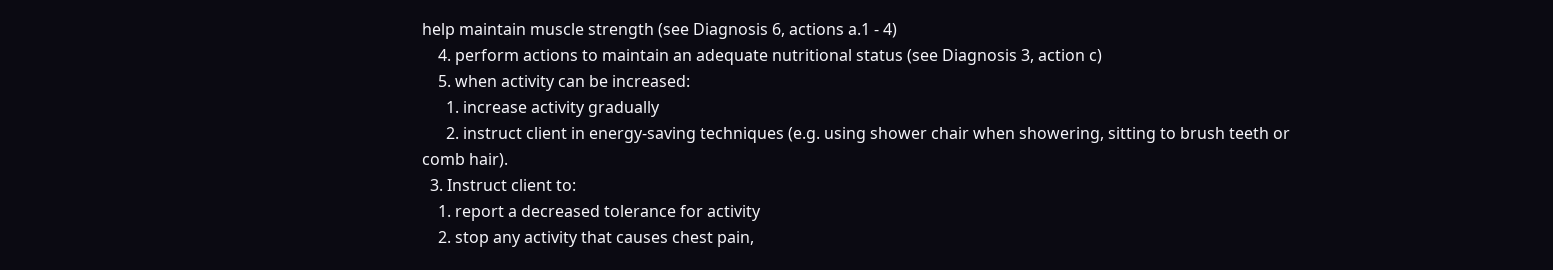help maintain muscle strength (see Diagnosis 6, actions a.1 - 4)
    4. perform actions to maintain an adequate nutritional status (see Diagnosis 3, action c)
    5. when activity can be increased:
      1. increase activity gradually
      2. instruct client in energy-saving techniques (e.g. using shower chair when showering, sitting to brush teeth or comb hair).
  3. Instruct client to:
    1. report a decreased tolerance for activity
    2. stop any activity that causes chest pain,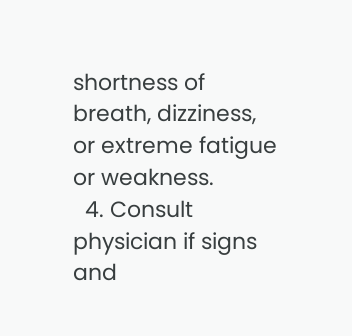shortness of breath, dizziness, or extreme fatigue or weakness.
  4. Consult physician if signs and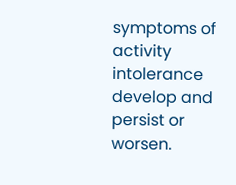symptoms of activity intolerance develop and persist or worsen.